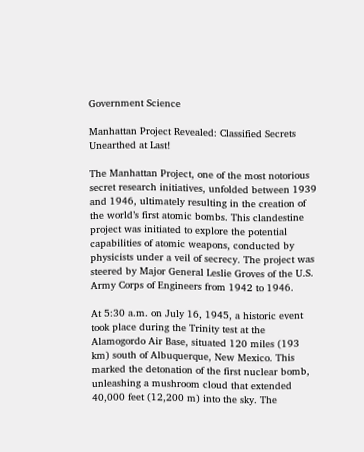Government Science

Manhattan Project Revealed: Classified Secrets Unearthed at Last!

The Manhattan Project, one of the most notorious secret research initiatives, unfolded between 1939 and 1946, ultimately resulting in the creation of the world’s first atomic bombs. This clandestine project was initiated to explore the potential capabilities of atomic weapons, conducted by physicists under a veil of secrecy. The project was steered by Major General Leslie Groves of the U.S. Army Corps of Engineers from 1942 to 1946.

At 5:30 a.m. on July 16, 1945, a historic event took place during the Trinity test at the Alamogordo Air Base, situated 120 miles (193 km) south of Albuquerque, New Mexico. This marked the detonation of the first nuclear bomb, unleashing a mushroom cloud that extended 40,000 feet (12,200 m) into the sky. The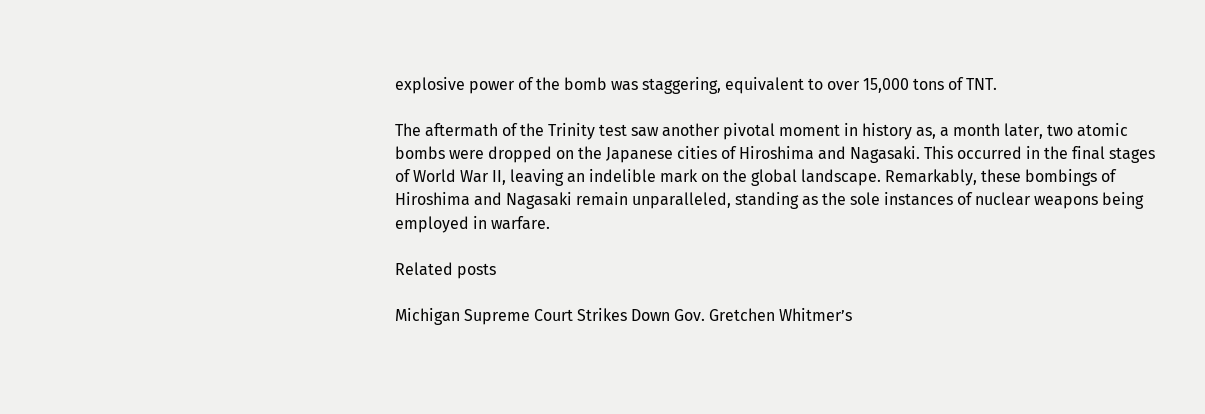explosive power of the bomb was staggering, equivalent to over 15,000 tons of TNT.

The aftermath of the Trinity test saw another pivotal moment in history as, a month later, two atomic bombs were dropped on the Japanese cities of Hiroshima and Nagasaki. This occurred in the final stages of World War II, leaving an indelible mark on the global landscape. Remarkably, these bombings of Hiroshima and Nagasaki remain unparalleled, standing as the sole instances of nuclear weapons being employed in warfare.

Related posts

Michigan Supreme Court Strikes Down Gov. Gretchen Whitmer’s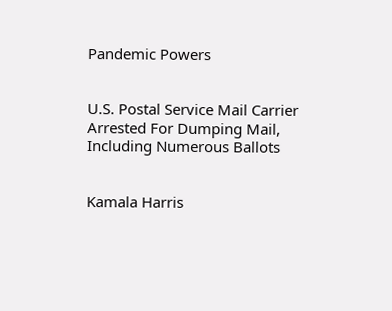Pandemic Powers


U.S. Postal Service Mail Carrier Arrested For Dumping Mail, Including Numerous Ballots


Kamala Harris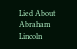Lied About Abraham Lincoln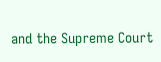and the Supreme Court